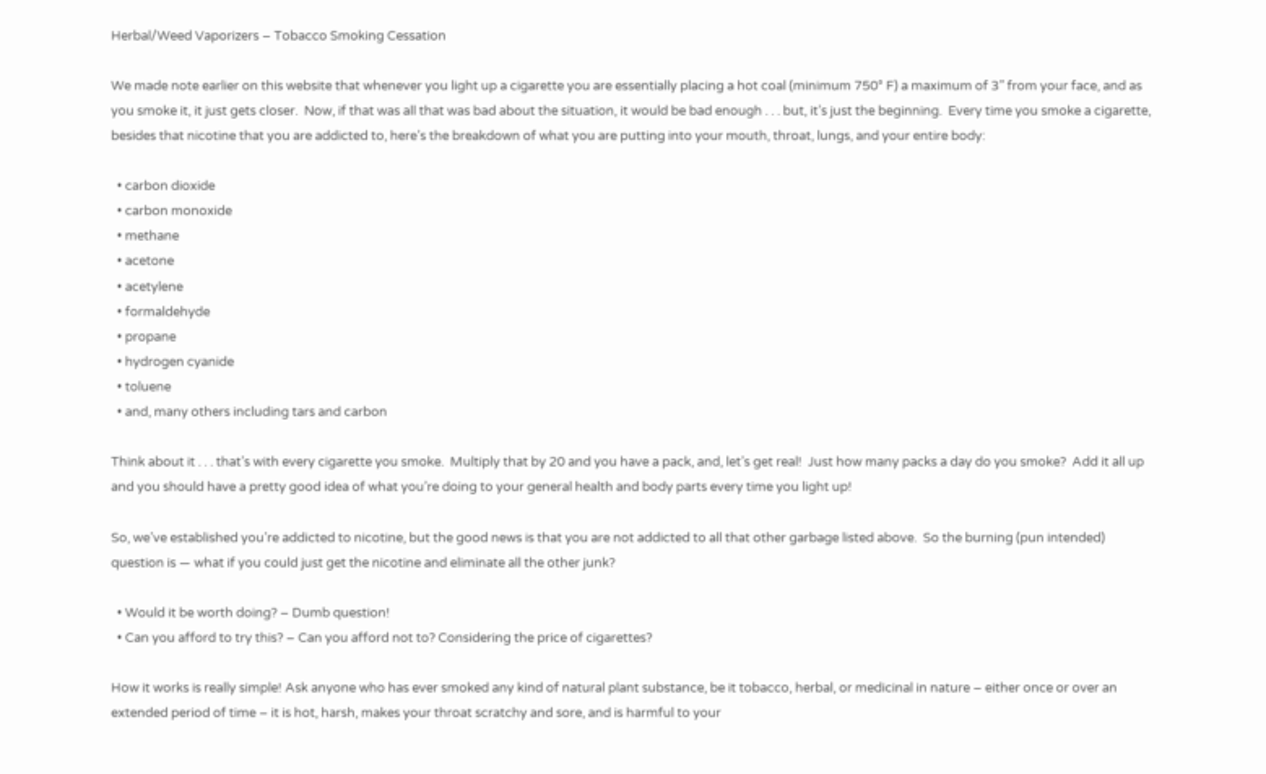Herbal/Weed Vaporizers – Tobacco Smoking Cessation

We made note earlier on this website that whenever you light up a cigarette you are essentially placing a hot coal (minimum 750° F) a maximum of 3” from your face, and as you smoke it, it just gets closer.  Now, if that was all that was bad about the situation, it would be bad enough . . . but, it’s just the beginning.  Every time you smoke a cigarette, besides that nicotine that you are addicted to, here’s the breakdown of what you are putting into your mouth, throat, lungs, and your entire body:

  • carbon dioxide
  • carbon monoxide
  • methane
  • acetone
  • acetylene
  • formaldehyde
  • propane
  • hydrogen cyanide
  • toluene
  • and, many others including tars and carbon

Think about it . . . that’s with every cigarette you smoke.  Multiply that by 20 and you have a pack, and, let’s get real!  Just how many packs a day do you smoke?  Add it all up and you should have a pretty good idea of what you’re doing to your general health and body parts every time you light up!

So, we’ve established you’re addicted to nicotine, but the good news is that you are not addicted to all that other garbage listed above.  So the burning (pun intended) question is — what if you could just get the nicotine and eliminate all the other junk?

  • Would it be worth doing? – Dumb question!
  • Can you afford to try this? – Can you afford not to? Considering the price of cigarettes?

How it works is really simple! Ask anyone who has ever smoked any kind of natural plant substance, be it tobacco, herbal, or medicinal in nature – either once or over an extended period of time – it is hot, harsh, makes your throat scratchy and sore, and is harmful to your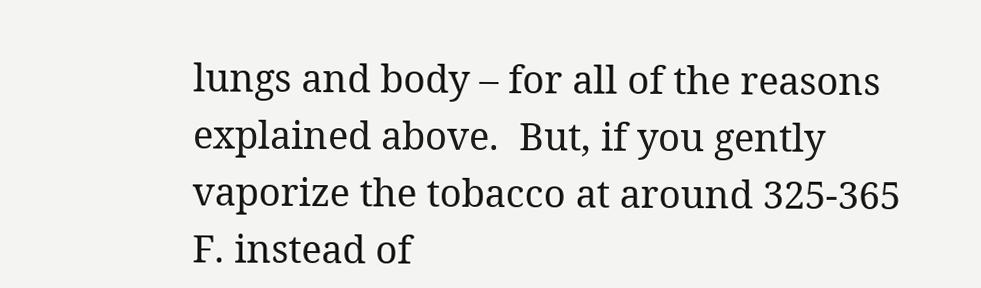lungs and body – for all of the reasons explained above.  But, if you gently vaporize the tobacco at around 325-365 F. instead of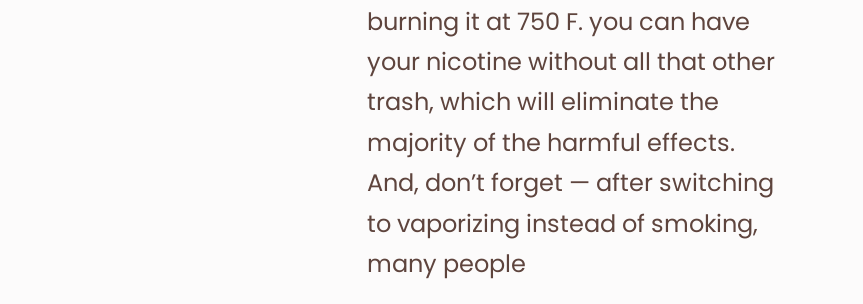burning it at 750 F. you can have your nicotine without all that other trash, which will eliminate the majority of the harmful effects.  And, don’t forget — after switching to vaporizing instead of smoking, many people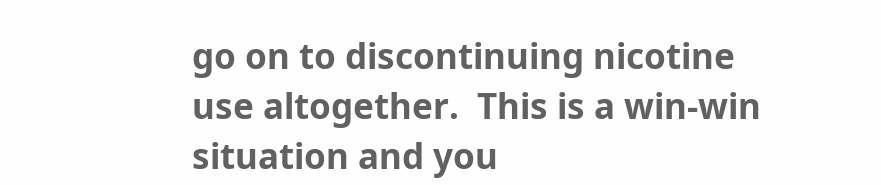go on to discontinuing nicotine use altogether.  This is a win-win situation and you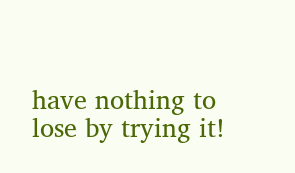have nothing to lose by trying it!